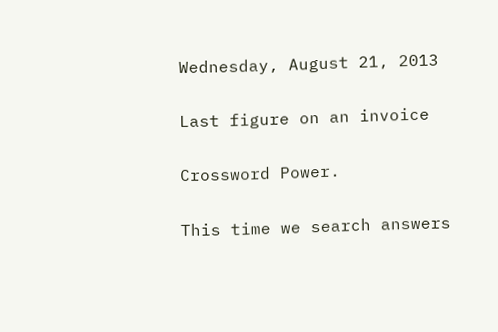Wednesday, August 21, 2013

Last figure on an invoice

Crossword Power.

This time we search answers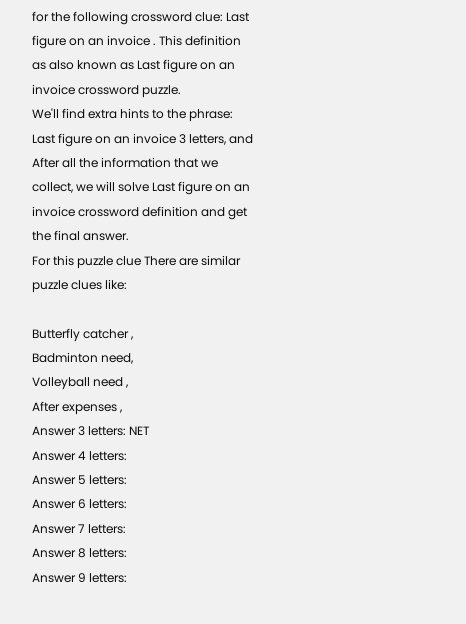for the following crossword clue: Last figure on an invoice . This definition as also known as Last figure on an invoice crossword puzzle.
We'll find extra hints to the phrase: Last figure on an invoice 3 letters, and After all the information that we collect, we will solve Last figure on an invoice crossword definition and get the final answer.
For this puzzle clue There are similar puzzle clues like:

Butterfly catcher ,
Badminton need,
Volleyball need ,
After expenses ,
Answer 3 letters: NET
Answer 4 letters:
Answer 5 letters:
Answer 6 letters:
Answer 7 letters:
Answer 8 letters:
Answer 9 letters: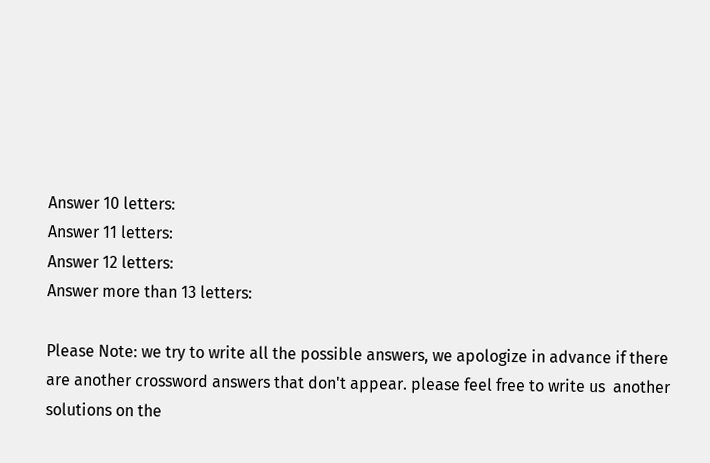Answer 10 letters:
Answer 11 letters:
Answer 12 letters:
Answer more than 13 letters:

Please Note: we try to write all the possible answers, we apologize in advance if there are another crossword answers that don't appear. please feel free to write us  another solutions on the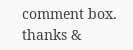comment box.
thanks &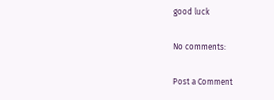good luck

No comments:

Post a Comment